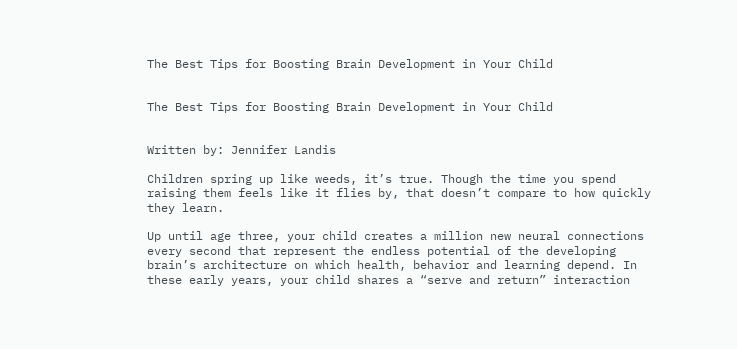The Best Tips for Boosting Brain Development in Your Child


The Best Tips for Boosting Brain Development in Your Child


Written by: Jennifer Landis

Children spring up like weeds, it’s true. Though the time you spend raising them feels like it flies by, that doesn’t compare to how quickly they learn.

Up until age three, your child creates a million new neural connections every second that represent the endless potential of the developing brain’s architecture on which health, behavior and learning depend. In these early years, your child shares a “serve and return” interaction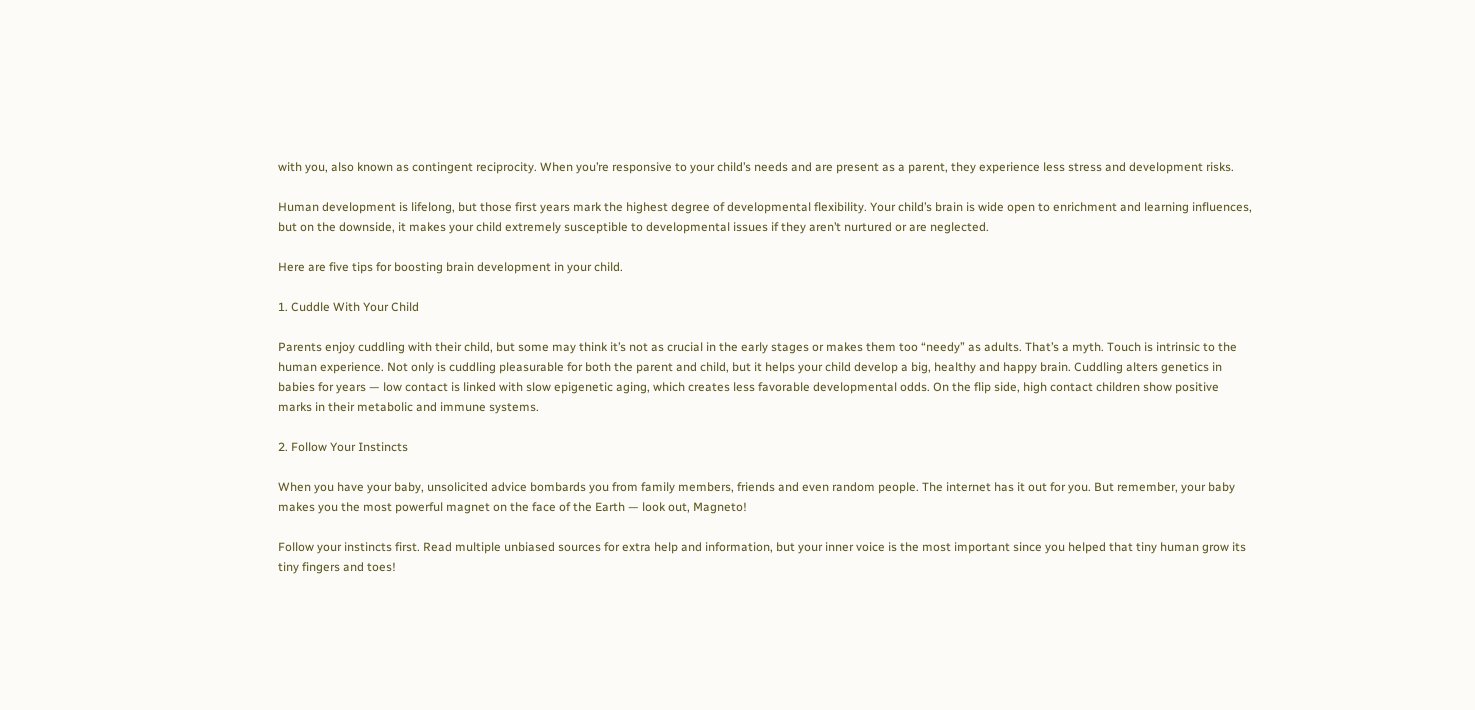with you, also known as contingent reciprocity. When you’re responsive to your child’s needs and are present as a parent, they experience less stress and development risks.

Human development is lifelong, but those first years mark the highest degree of developmental flexibility. Your child’s brain is wide open to enrichment and learning influences, but on the downside, it makes your child extremely susceptible to developmental issues if they aren’t nurtured or are neglected.

Here are five tips for boosting brain development in your child.

1. Cuddle With Your Child

Parents enjoy cuddling with their child, but some may think it’s not as crucial in the early stages or makes them too “needy” as adults. That’s a myth. Touch is intrinsic to the human experience. Not only is cuddling pleasurable for both the parent and child, but it helps your child develop a big, healthy and happy brain. Cuddling alters genetics in babies for years — low contact is linked with slow epigenetic aging, which creates less favorable developmental odds. On the flip side, high contact children show positive marks in their metabolic and immune systems.

2. Follow Your Instincts

When you have your baby, unsolicited advice bombards you from family members, friends and even random people. The internet has it out for you. But remember, your baby makes you the most powerful magnet on the face of the Earth — look out, Magneto!

Follow your instincts first. Read multiple unbiased sources for extra help and information, but your inner voice is the most important since you helped that tiny human grow its tiny fingers and toes!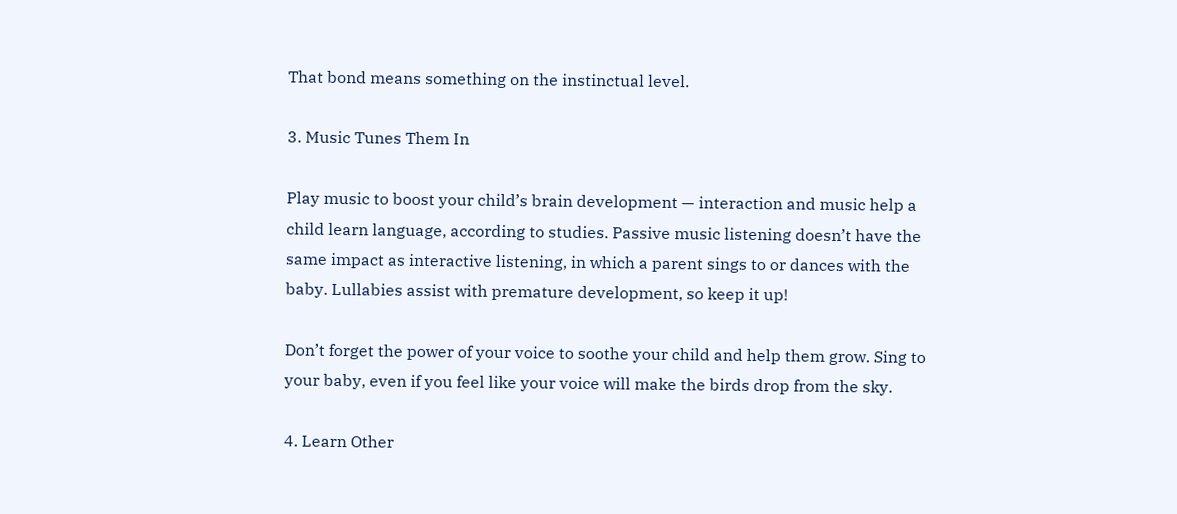That bond means something on the instinctual level.

3. Music Tunes Them In

Play music to boost your child’s brain development — interaction and music help a child learn language, according to studies. Passive music listening doesn’t have the same impact as interactive listening, in which a parent sings to or dances with the baby. Lullabies assist with premature development, so keep it up!

Don’t forget the power of your voice to soothe your child and help them grow. Sing to your baby, even if you feel like your voice will make the birds drop from the sky.

4. Learn Other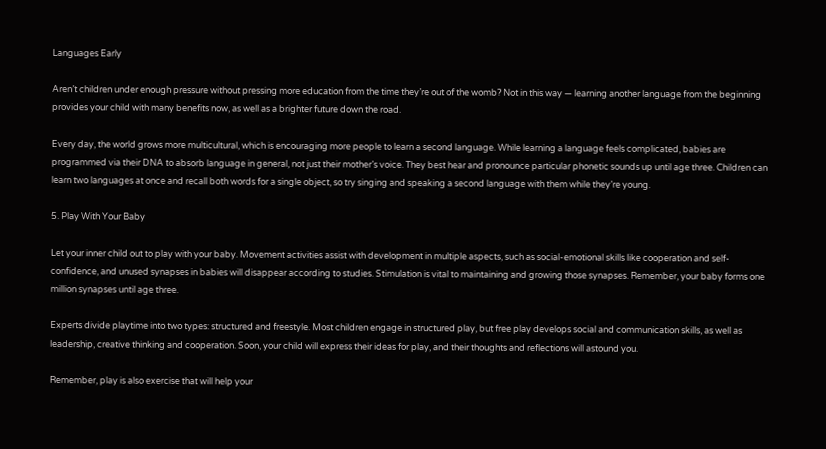Languages Early

Aren’t children under enough pressure without pressing more education from the time they’re out of the womb? Not in this way — learning another language from the beginning provides your child with many benefits now, as well as a brighter future down the road.

Every day, the world grows more multicultural, which is encouraging more people to learn a second language. While learning a language feels complicated, babies are programmed via their DNA to absorb language in general, not just their mother’s voice. They best hear and pronounce particular phonetic sounds up until age three. Children can learn two languages at once and recall both words for a single object, so try singing and speaking a second language with them while they’re young.

5. Play With Your Baby

Let your inner child out to play with your baby. Movement activities assist with development in multiple aspects, such as social-emotional skills like cooperation and self-confidence, and unused synapses in babies will disappear according to studies. Stimulation is vital to maintaining and growing those synapses. Remember, your baby forms one million synapses until age three.

Experts divide playtime into two types: structured and freestyle. Most children engage in structured play, but free play develops social and communication skills, as well as leadership, creative thinking and cooperation. Soon, your child will express their ideas for play, and their thoughts and reflections will astound you.

Remember, play is also exercise that will help your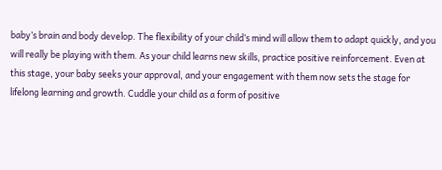baby’s brain and body develop. The flexibility of your child’s mind will allow them to adapt quickly, and you will really be playing with them. As your child learns new skills, practice positive reinforcement. Even at this stage, your baby seeks your approval, and your engagement with them now sets the stage for lifelong learning and growth. Cuddle your child as a form of positive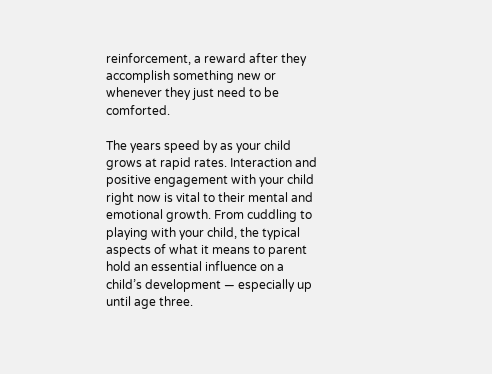reinforcement, a reward after they accomplish something new or whenever they just need to be comforted.

The years speed by as your child grows at rapid rates. Interaction and positive engagement with your child right now is vital to their mental and emotional growth. From cuddling to playing with your child, the typical aspects of what it means to parent hold an essential influence on a child’s development — especially up until age three.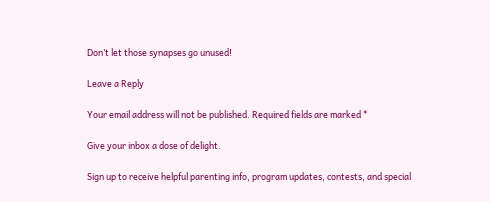Don’t let those synapses go unused!

Leave a Reply

Your email address will not be published. Required fields are marked *

Give your inbox a dose of delight.

Sign up to receive helpful parenting info, program updates, contests, and special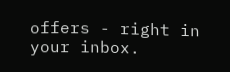offers - right in your inbox.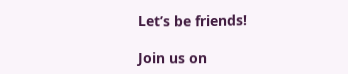Let’s be friends!

Join us on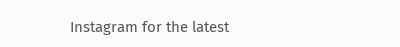Instagram for the latest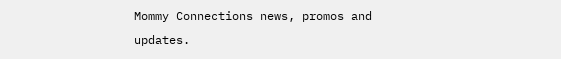Mommy Connections news, promos and updates.